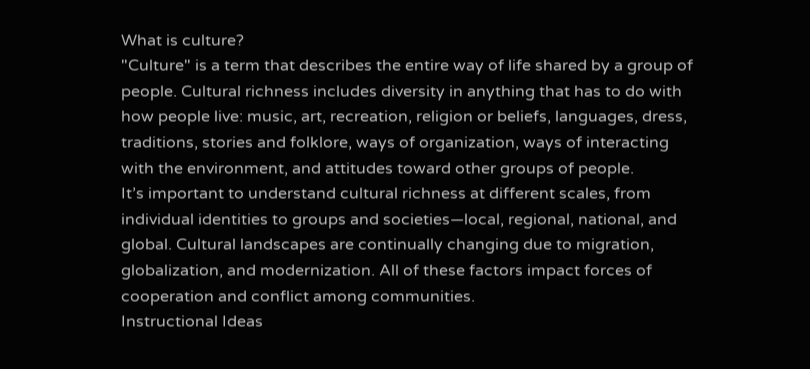What is culture?
"Culture" is a term that describes the entire way of life shared by a group of people. Cultural richness includes diversity in anything that has to do with how people live: music, art, recreation, religion or beliefs, languages, dress, traditions, stories and folklore, ways of organization, ways of interacting with the environment, and attitudes toward other groups of people.
It’s important to understand cultural richness at different scales, from individual identities to groups and societies—local, regional, national, and global. Cultural landscapes are continually changing due to migration, globalization, and modernization. All of these factors impact forces of cooperation and conflict among communities.
Instructional Ideas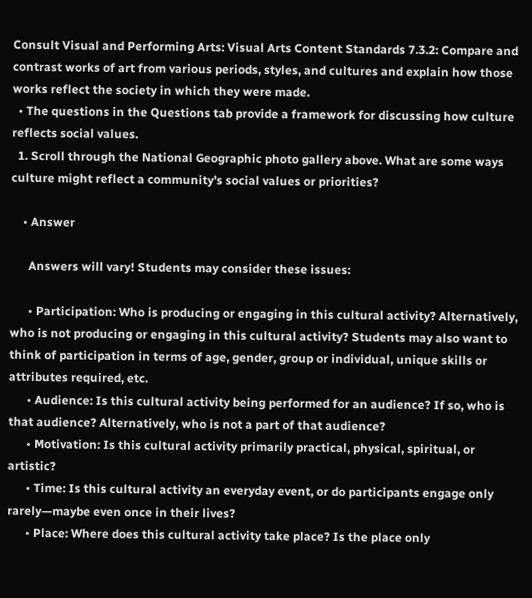Consult Visual and Performing Arts: Visual Arts Content Standards 7.3.2: Compare and contrast works of art from various periods, styles, and cultures and explain how those works reflect the society in which they were made.
  • The questions in the Questions tab provide a framework for discussing how culture reflects social values.
  1. Scroll through the National Geographic photo gallery above. What are some ways culture might reflect a community’s social values or priorities?

    • Answer

      Answers will vary! Students may consider these issues:

      • Participation: Who is producing or engaging in this cultural activity? Alternatively, who is not producing or engaging in this cultural activity? Students may also want to think of participation in terms of age, gender, group or individual, unique skills or attributes required, etc.
      • Audience: Is this cultural activity being performed for an audience? If so, who is that audience? Alternatively, who is not a part of that audience?
      • Motivation: Is this cultural activity primarily practical, physical, spiritual, or artistic?
      • Time: Is this cultural activity an everyday event, or do participants engage only rarely—maybe even once in their lives?
      • Place: Where does this cultural activity take place? Is the place only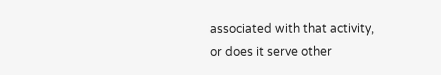associated with that activity, or does it serve other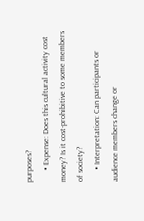purposes?
      • Expense: Does this cultural activity cost money? Is it cost-prohibitive to some members of society?
      • Interpretation: Can participants or audience members change or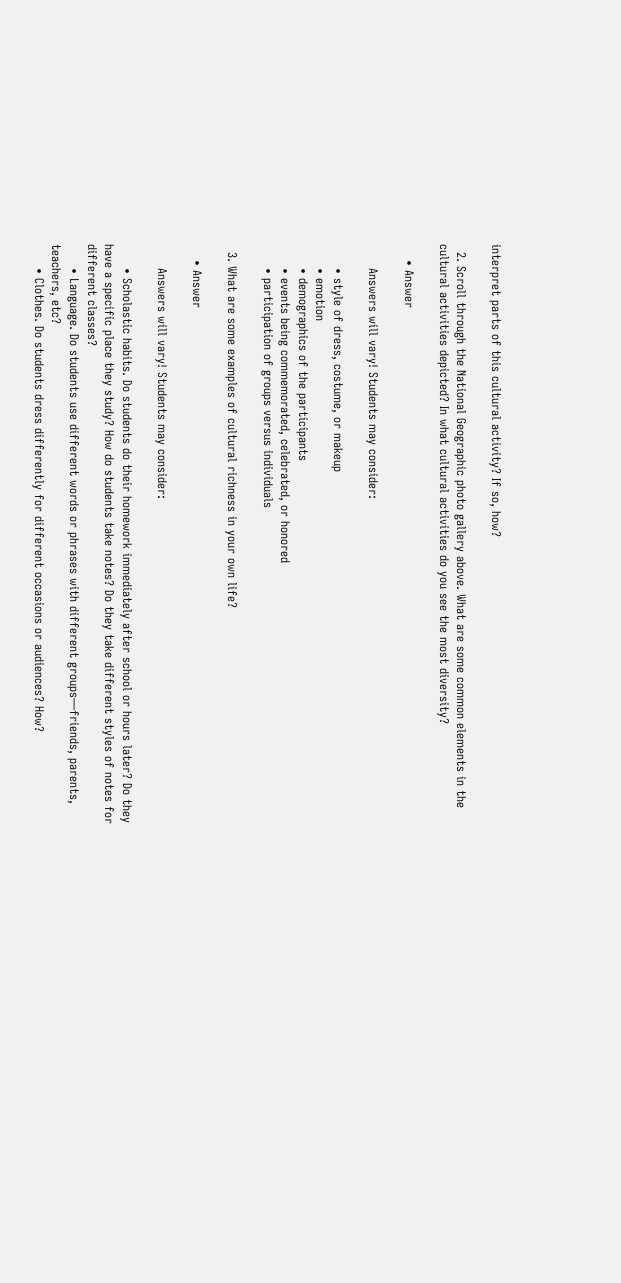interpret parts of this cultural activity? If so, how?

  2. Scroll through the National Geographic photo gallery above. What are some common elements in the cultural activities depicted? In what cultural activities do you see the most diversity?

    • Answer

      Answers will vary! Students may consider:

      • style of dress, costume, or makeup
      • emotion
      • demographics of the participants
      • events being commemorated, celebrated, or honored
      • participation of groups versus individuals

  3. What are some examples of cultural richness in your own life?

    • Answer

      Answers will vary! Students may consider:

      • Scholastic habits. Do students do their homework immediately after school or hours later? Do they have a specific place they study? How do students take notes? Do they take different styles of notes for different classes?
      • Language. Do students use different words or phrases with different groups—friends, parents, teachers, etc?
      • Clothes. Do students dress differently for different occasions or audiences? How?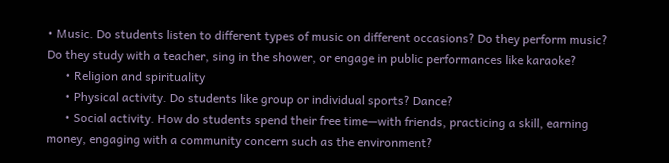• Music. Do students listen to different types of music on different occasions? Do they perform music? Do they study with a teacher, sing in the shower, or engage in public performances like karaoke?
      • Religion and spirituality
      • Physical activity. Do students like group or individual sports? Dance?
      • Social activity. How do students spend their free time—with friends, practicing a skill, earning money, engaging with a community concern such as the environment?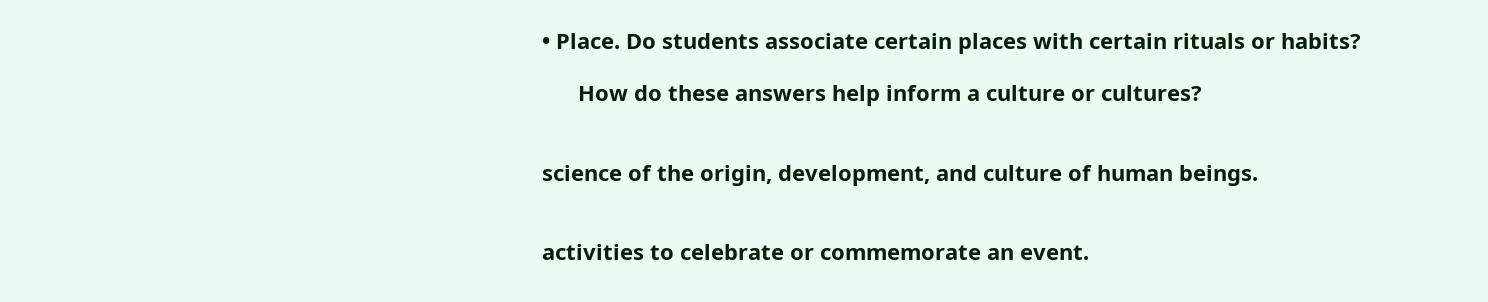• Place. Do students associate certain places with certain rituals or habits?

      How do these answers help inform a culture or cultures?


science of the origin, development, and culture of human beings.


activities to celebrate or commemorate an event.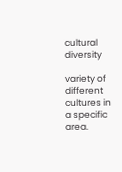cultural diversity

variety of different cultures in a specific area.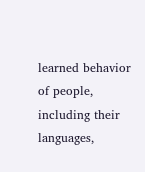learned behavior of people, including their languages,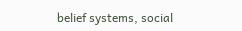belief systems, social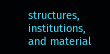structures, institutions, and material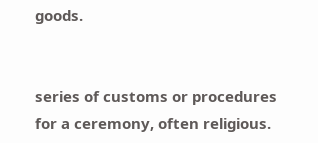goods.


series of customs or procedures for a ceremony, often religious.